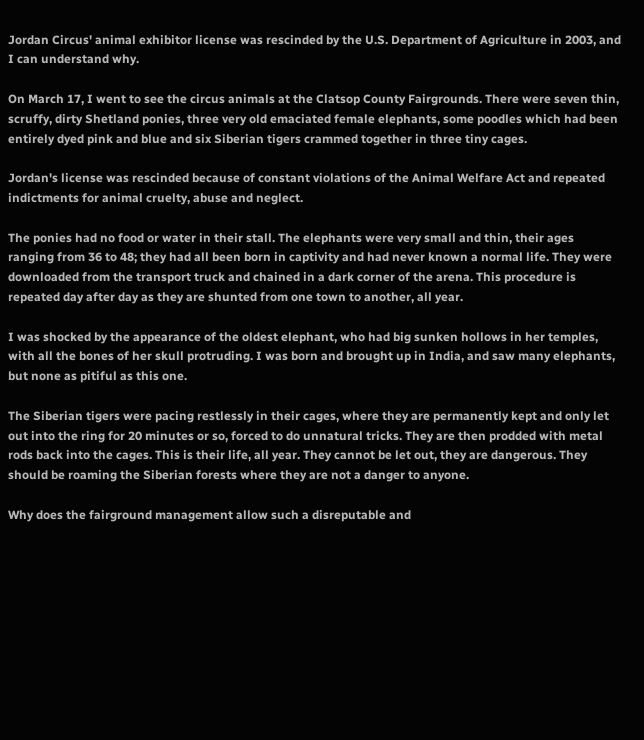Jordan Circus' animal exhibitor license was rescinded by the U.S. Department of Agriculture in 2003, and I can understand why.

On March 17, I went to see the circus animals at the Clatsop County Fairgrounds. There were seven thin, scruffy, dirty Shetland ponies, three very old emaciated female elephants, some poodles which had been entirely dyed pink and blue and six Siberian tigers crammed together in three tiny cages.

Jordan's license was rescinded because of constant violations of the Animal Welfare Act and repeated indictments for animal cruelty, abuse and neglect.

The ponies had no food or water in their stall. The elephants were very small and thin, their ages ranging from 36 to 48; they had all been born in captivity and had never known a normal life. They were downloaded from the transport truck and chained in a dark corner of the arena. This procedure is repeated day after day as they are shunted from one town to another, all year.

I was shocked by the appearance of the oldest elephant, who had big sunken hollows in her temples, with all the bones of her skull protruding. I was born and brought up in India, and saw many elephants, but none as pitiful as this one.

The Siberian tigers were pacing restlessly in their cages, where they are permanently kept and only let out into the ring for 20 minutes or so, forced to do unnatural tricks. They are then prodded with metal rods back into the cages. This is their life, all year. They cannot be let out, they are dangerous. They should be roaming the Siberian forests where they are not a danger to anyone.

Why does the fairground management allow such a disreputable and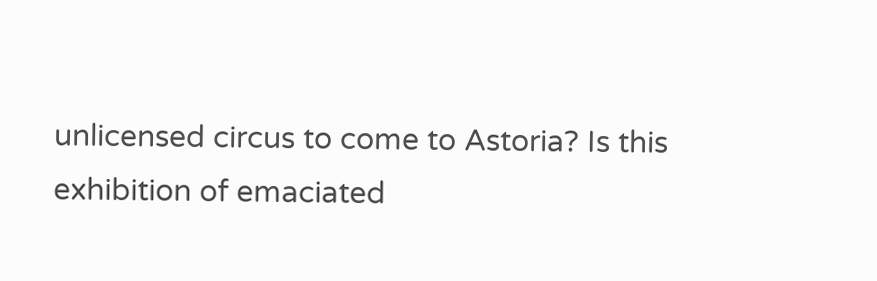unlicensed circus to come to Astoria? Is this exhibition of emaciated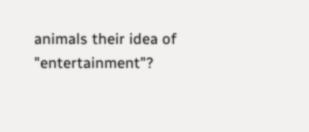animals their idea of "entertainment"?